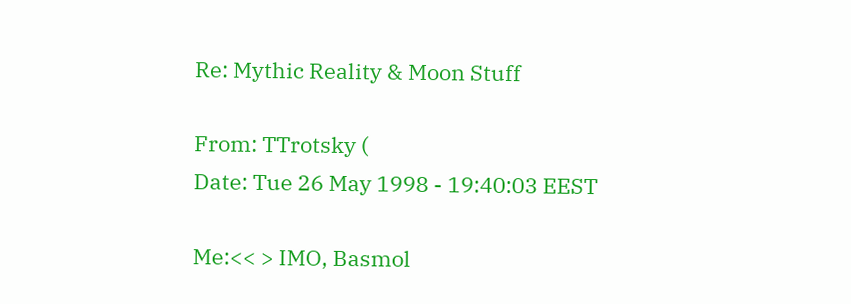Re: Mythic Reality & Moon Stuff

From: TTrotsky (
Date: Tue 26 May 1998 - 19:40:03 EEST

Me:<< > IMO, Basmol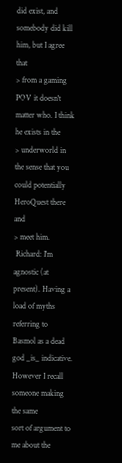did exist, and somebody did kill him, but I agree that
> from a gaming POV it doesn't matter who. I think he exists in the
> underworld in the sense that you could potentially HeroQuest there and
> meet him.
 Richard: I'm agnostic (at present). Having a load of myths referring to
Basmol as a dead god _is_ indicative. However I recall someone making the same
sort of argument to me about the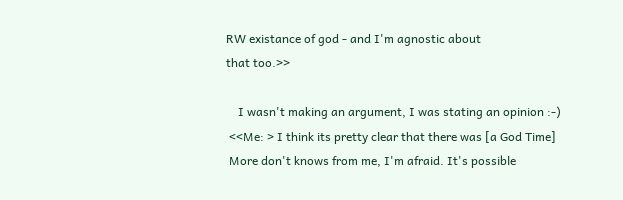RW existance of god - and I'm agnostic about
that too.>>

    I wasn't making an argument, I was stating an opinion :-)
 <<Me: > I think its pretty clear that there was [a God Time]
 More don't knows from me, I'm afraid. It's possible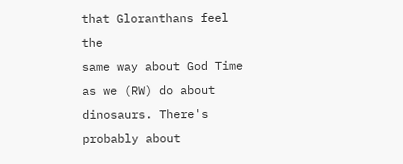that Gloranthans feel the
same way about God Time as we (RW) do about dinosaurs. There's probably about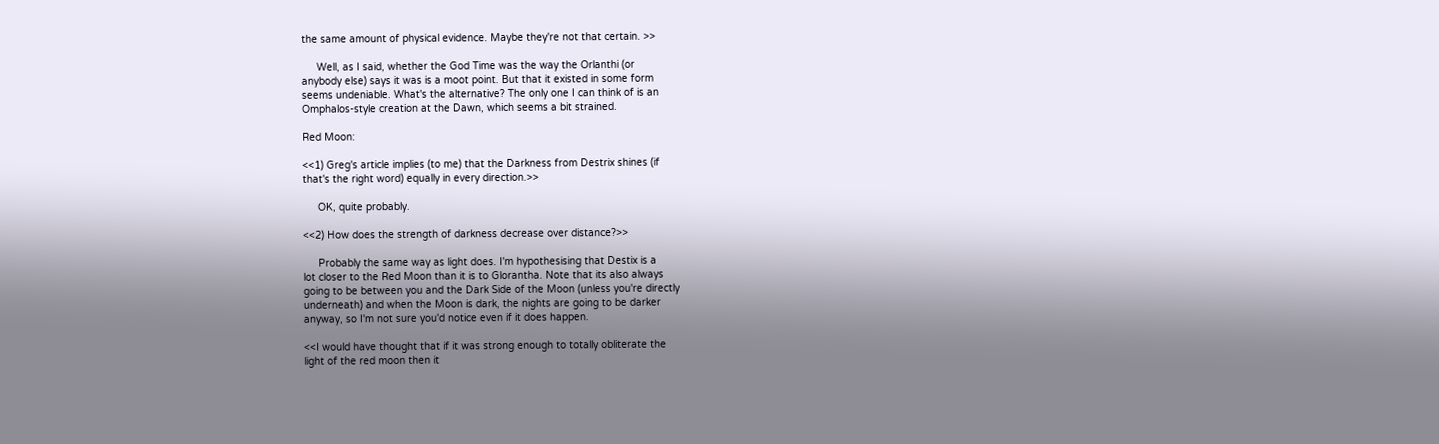the same amount of physical evidence. Maybe they're not that certain. >>

     Well, as I said, whether the God Time was the way the Orlanthi (or
anybody else) says it was is a moot point. But that it existed in some form
seems undeniable. What's the alternative? The only one I can think of is an
Omphalos-style creation at the Dawn, which seems a bit strained.

Red Moon:

<<1) Greg's article implies (to me) that the Darkness from Destrix shines (if
that's the right word) equally in every direction.>>

     OK, quite probably.

<<2) How does the strength of darkness decrease over distance?>>

     Probably the same way as light does. I'm hypothesising that Destix is a
lot closer to the Red Moon than it is to Glorantha. Note that its also always
going to be between you and the Dark Side of the Moon (unless you're directly
underneath) and when the Moon is dark, the nights are going to be darker
anyway, so I'm not sure you'd notice even if it does happen.

<<I would have thought that if it was strong enough to totally obliterate the
light of the red moon then it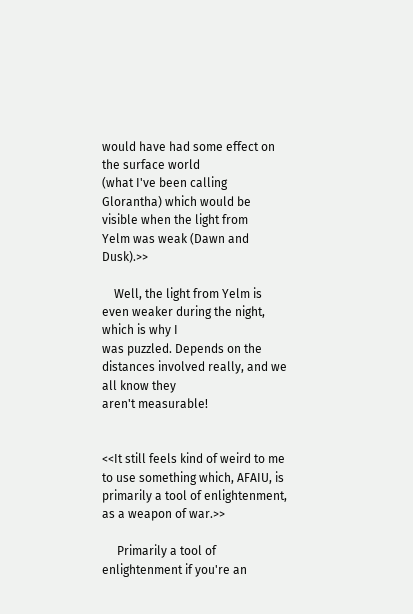would have had some effect on the surface world
(what I've been calling Glorantha) which would be visible when the light from
Yelm was weak (Dawn and Dusk).>>

    Well, the light from Yelm is even weaker during the night, which is why I
was puzzled. Depends on the distances involved really, and we all know they
aren't measurable!


<<It still feels kind of weird to me to use something which, AFAIU, is
primarily a tool of enlightenment, as a weapon of war.>>

     Primarily a tool of enlightenment if you're an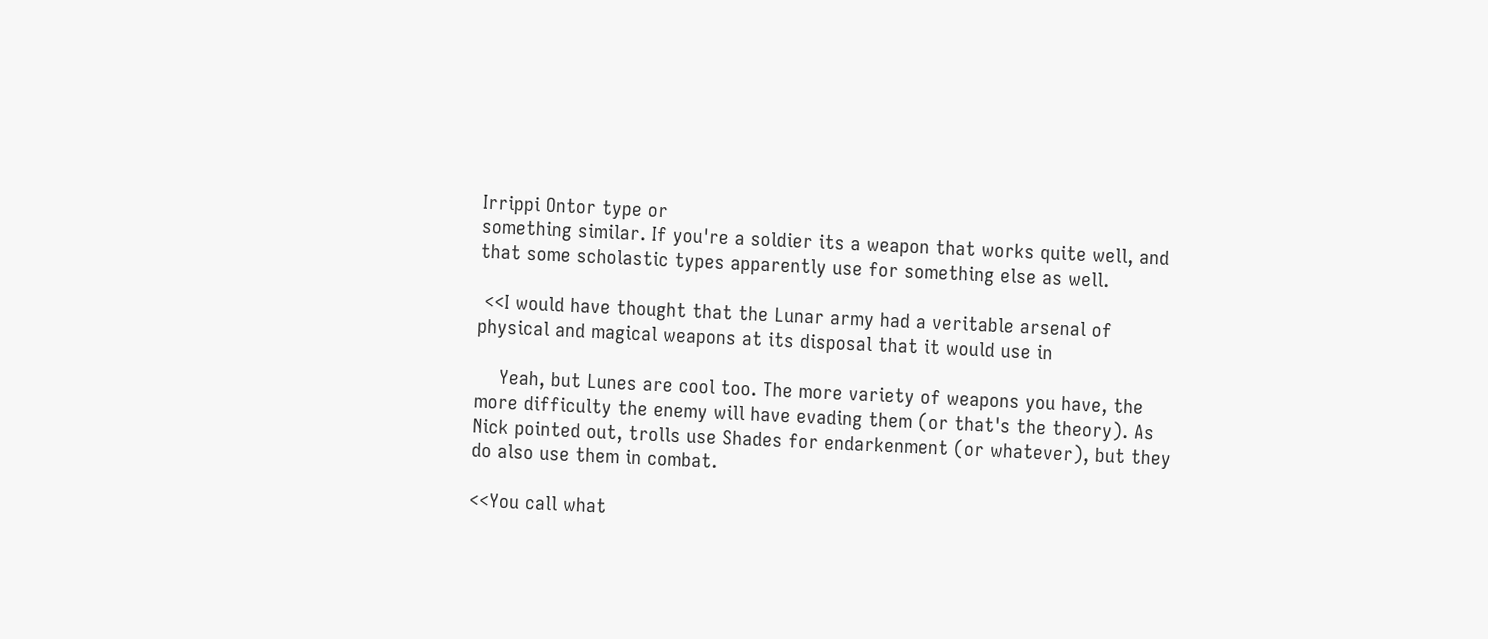Irrippi Ontor type or
something similar. If you're a soldier its a weapon that works quite well, and
that some scholastic types apparently use for something else as well.

 <<I would have thought that the Lunar army had a veritable arsenal of
physical and magical weapons at its disposal that it would use in

    Yeah, but Lunes are cool too. The more variety of weapons you have, the
more difficulty the enemy will have evading them (or that's the theory). As
Nick pointed out, trolls use Shades for endarkenment (or whatever), but they
do also use them in combat.

<<You call what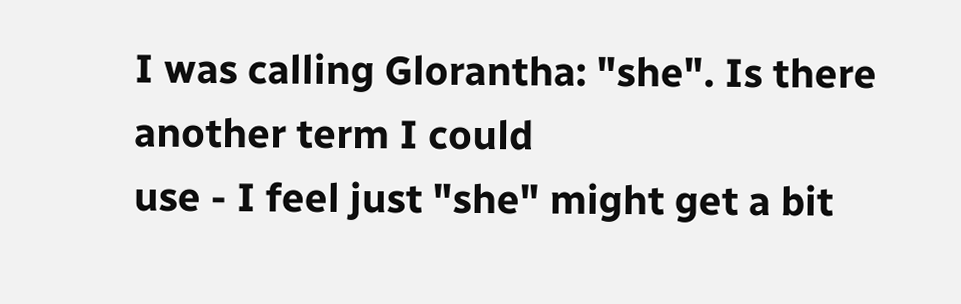I was calling Glorantha: "she". Is there another term I could
use - I feel just "she" might get a bit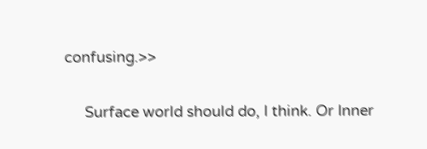confusing.>>

     Surface world should do, I think. Or Inner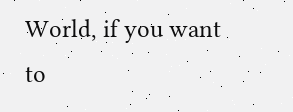World, if you want to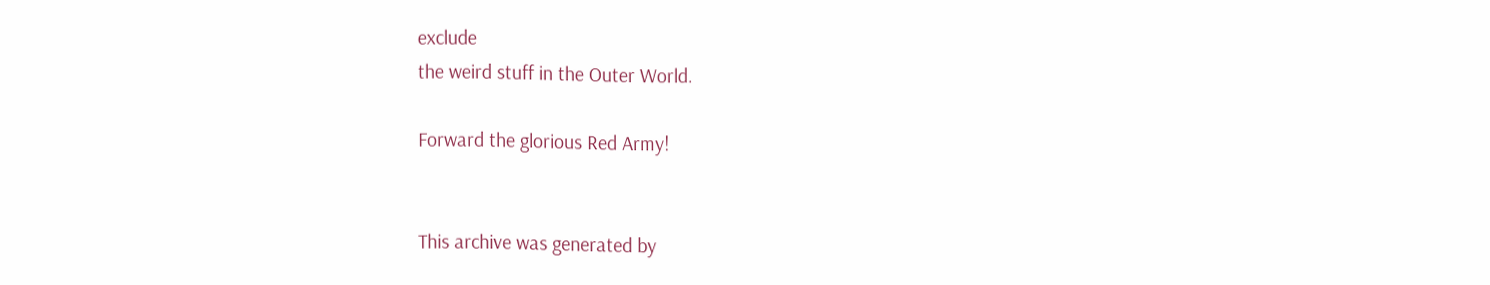exclude
the weird stuff in the Outer World.

Forward the glorious Red Army!


This archive was generated by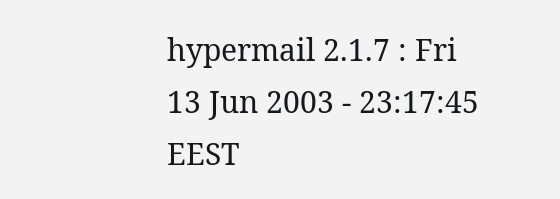hypermail 2.1.7 : Fri 13 Jun 2003 - 23:17:45 EEST